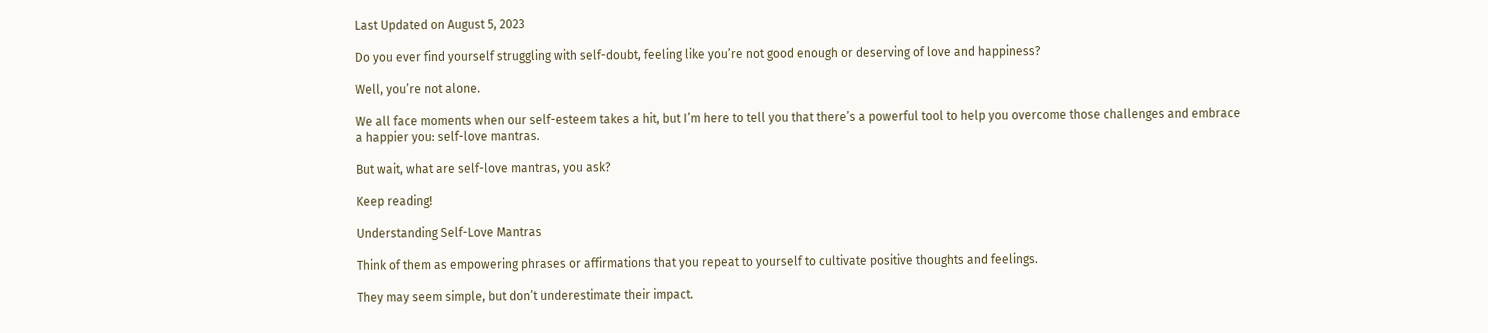Last Updated on August 5, 2023

Do you ever find yourself struggling with self-doubt, feeling like you’re not good enough or deserving of love and happiness?

Well, you’re not alone.

We all face moments when our self-esteem takes a hit, but I’m here to tell you that there’s a powerful tool to help you overcome those challenges and embrace a happier you: self-love mantras.

But wait, what are self-love mantras, you ask?

Keep reading!

Understanding Self-Love Mantras

Think of them as empowering phrases or affirmations that you repeat to yourself to cultivate positive thoughts and feelings.

They may seem simple, but don’t underestimate their impact.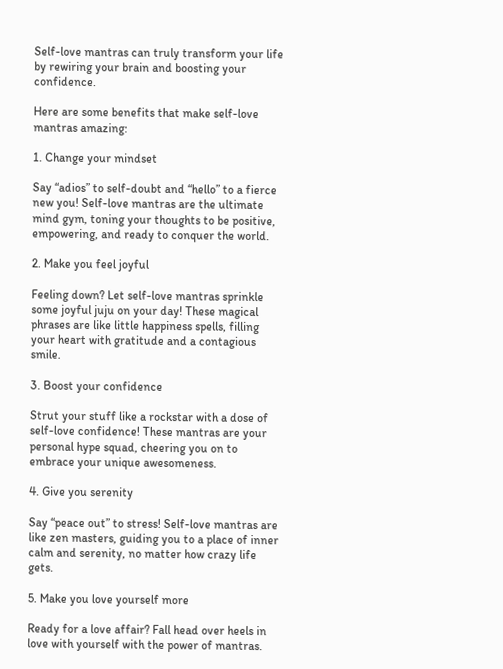Self-love mantras can truly transform your life by rewiring your brain and boosting your confidence.

Here are some benefits that make self-love mantras amazing:

1. Change your mindset

Say “adios” to self-doubt and “hello” to a fierce new you! Self-love mantras are the ultimate mind gym, toning your thoughts to be positive, empowering, and ready to conquer the world.

2. Make you feel joyful

Feeling down? Let self-love mantras sprinkle some joyful juju on your day! These magical phrases are like little happiness spells, filling your heart with gratitude and a contagious smile.

3. Boost your confidence

Strut your stuff like a rockstar with a dose of self-love confidence! These mantras are your personal hype squad, cheering you on to embrace your unique awesomeness.

4. Give you serenity

Say “peace out” to stress! Self-love mantras are like zen masters, guiding you to a place of inner calm and serenity, no matter how crazy life gets.

5. Make you love yourself more

Ready for a love affair? Fall head over heels in love with yourself with the power of mantras.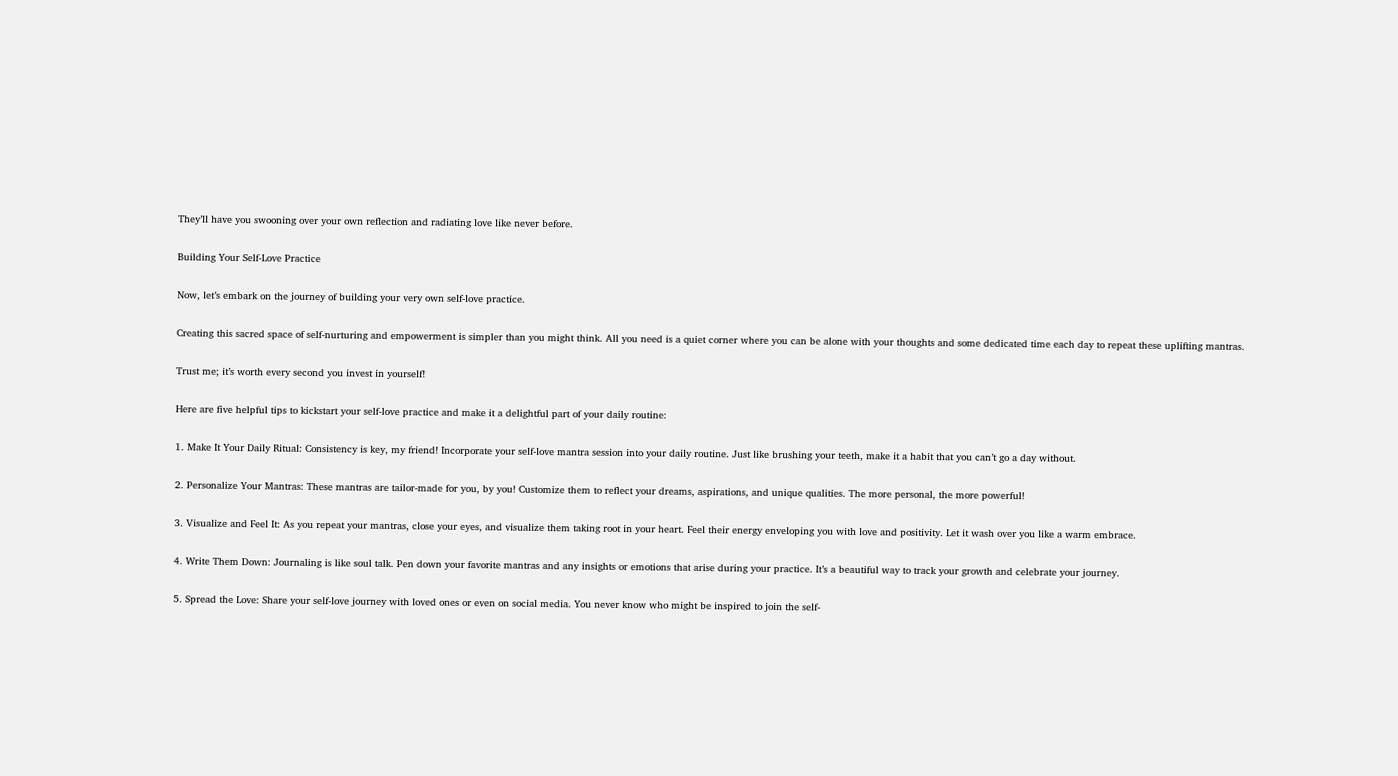They’ll have you swooning over your own reflection and radiating love like never before.

Building Your Self-Love Practice

Now, let’s embark on the journey of building your very own self-love practice.

Creating this sacred space of self-nurturing and empowerment is simpler than you might think. All you need is a quiet corner where you can be alone with your thoughts and some dedicated time each day to repeat these uplifting mantras.

Trust me; it’s worth every second you invest in yourself!

Here are five helpful tips to kickstart your self-love practice and make it a delightful part of your daily routine:

1. Make It Your Daily Ritual: Consistency is key, my friend! Incorporate your self-love mantra session into your daily routine. Just like brushing your teeth, make it a habit that you can’t go a day without.

2. Personalize Your Mantras: These mantras are tailor-made for you, by you! Customize them to reflect your dreams, aspirations, and unique qualities. The more personal, the more powerful!

3. Visualize and Feel It: As you repeat your mantras, close your eyes, and visualize them taking root in your heart. Feel their energy enveloping you with love and positivity. Let it wash over you like a warm embrace.

4. Write Them Down: Journaling is like soul talk. Pen down your favorite mantras and any insights or emotions that arise during your practice. It’s a beautiful way to track your growth and celebrate your journey.

5. Spread the Love: Share your self-love journey with loved ones or even on social media. You never know who might be inspired to join the self-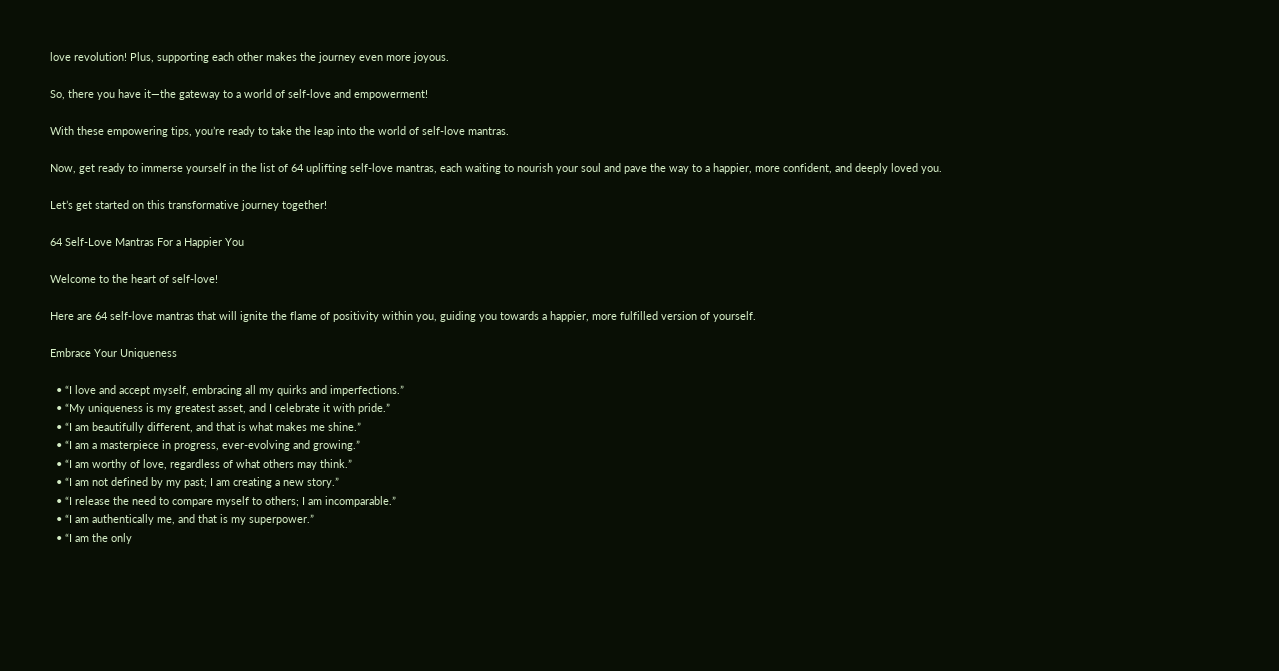love revolution! Plus, supporting each other makes the journey even more joyous.

So, there you have it—the gateway to a world of self-love and empowerment!

With these empowering tips, you’re ready to take the leap into the world of self-love mantras.

Now, get ready to immerse yourself in the list of 64 uplifting self-love mantras, each waiting to nourish your soul and pave the way to a happier, more confident, and deeply loved you.

Let’s get started on this transformative journey together!

64 Self-Love Mantras For a Happier You

Welcome to the heart of self-love!

Here are 64 self-love mantras that will ignite the flame of positivity within you, guiding you towards a happier, more fulfilled version of yourself.

Embrace Your Uniqueness

  • “I love and accept myself, embracing all my quirks and imperfections.”
  • “My uniqueness is my greatest asset, and I celebrate it with pride.”
  • “I am beautifully different, and that is what makes me shine.”
  • “I am a masterpiece in progress, ever-evolving and growing.”
  • “I am worthy of love, regardless of what others may think.”
  • “I am not defined by my past; I am creating a new story.”
  • “I release the need to compare myself to others; I am incomparable.”
  • “I am authentically me, and that is my superpower.”
  • “I am the only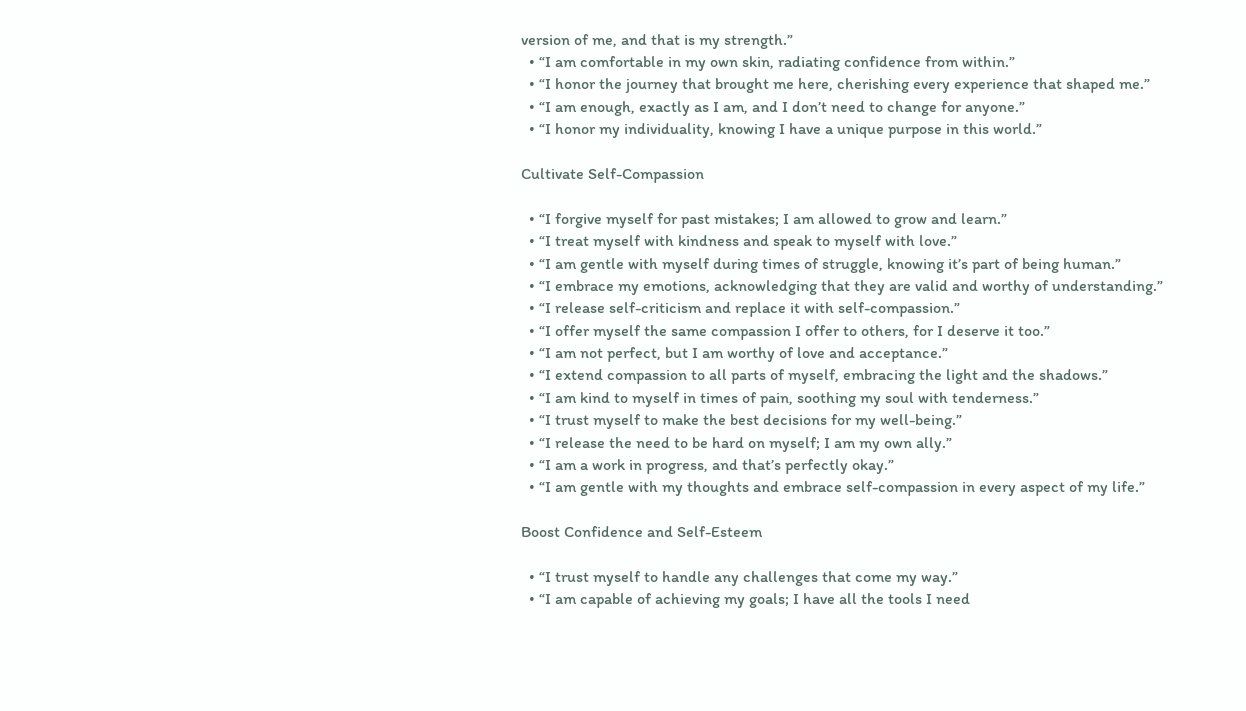version of me, and that is my strength.”
  • “I am comfortable in my own skin, radiating confidence from within.”
  • “I honor the journey that brought me here, cherishing every experience that shaped me.”
  • “I am enough, exactly as I am, and I don’t need to change for anyone.”
  • “I honor my individuality, knowing I have a unique purpose in this world.”

Cultivate Self-Compassion

  • “I forgive myself for past mistakes; I am allowed to grow and learn.”
  • “I treat myself with kindness and speak to myself with love.”
  • “I am gentle with myself during times of struggle, knowing it’s part of being human.”
  • “I embrace my emotions, acknowledging that they are valid and worthy of understanding.”
  • “I release self-criticism and replace it with self-compassion.”
  • “I offer myself the same compassion I offer to others, for I deserve it too.”
  • “I am not perfect, but I am worthy of love and acceptance.”
  • “I extend compassion to all parts of myself, embracing the light and the shadows.”
  • “I am kind to myself in times of pain, soothing my soul with tenderness.”
  • “I trust myself to make the best decisions for my well-being.”
  • “I release the need to be hard on myself; I am my own ally.”
  • “I am a work in progress, and that’s perfectly okay.”
  • “I am gentle with my thoughts and embrace self-compassion in every aspect of my life.”

Boost Confidence and Self-Esteem

  • “I trust myself to handle any challenges that come my way.”
  • “I am capable of achieving my goals; I have all the tools I need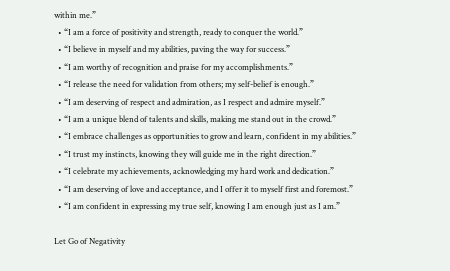within me.”
  • “I am a force of positivity and strength, ready to conquer the world.”
  • “I believe in myself and my abilities, paving the way for success.”
  • “I am worthy of recognition and praise for my accomplishments.”
  • “I release the need for validation from others; my self-belief is enough.”
  • “I am deserving of respect and admiration, as I respect and admire myself.”
  • “I am a unique blend of talents and skills, making me stand out in the crowd.”
  • “I embrace challenges as opportunities to grow and learn, confident in my abilities.”
  • “I trust my instincts, knowing they will guide me in the right direction.”
  • “I celebrate my achievements, acknowledging my hard work and dedication.”
  • “I am deserving of love and acceptance, and I offer it to myself first and foremost.”
  • “I am confident in expressing my true self, knowing I am enough just as I am.”

Let Go of Negativity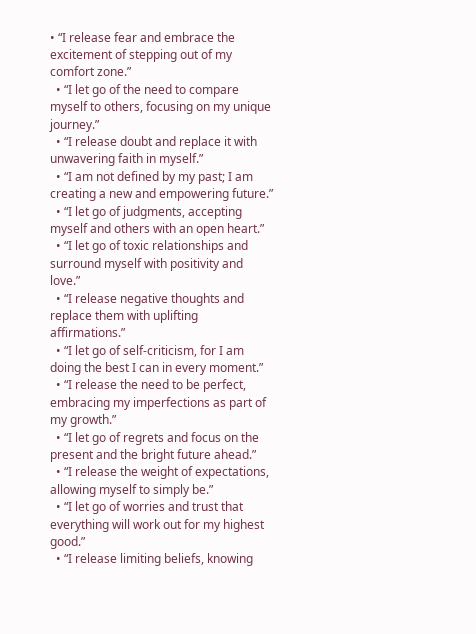• “I release fear and embrace the excitement of stepping out of my comfort zone.”
  • “I let go of the need to compare myself to others, focusing on my unique journey.”
  • “I release doubt and replace it with unwavering faith in myself.”
  • “I am not defined by my past; I am creating a new and empowering future.”
  • “I let go of judgments, accepting myself and others with an open heart.”
  • “I let go of toxic relationships and surround myself with positivity and love.”
  • “I release negative thoughts and replace them with uplifting affirmations.”
  • “I let go of self-criticism, for I am doing the best I can in every moment.”
  • “I release the need to be perfect, embracing my imperfections as part of my growth.”
  • “I let go of regrets and focus on the present and the bright future ahead.”
  • “I release the weight of expectations, allowing myself to simply be.”
  • “I let go of worries and trust that everything will work out for my highest good.”
  • “I release limiting beliefs, knowing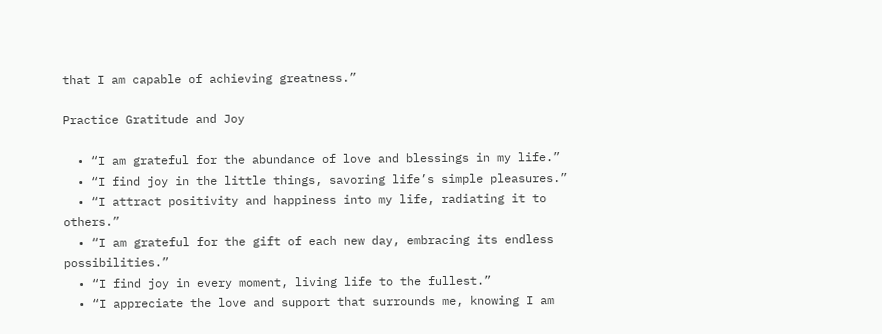that I am capable of achieving greatness.”

Practice Gratitude and Joy

  • “I am grateful for the abundance of love and blessings in my life.”
  • “I find joy in the little things, savoring life’s simple pleasures.”
  • “I attract positivity and happiness into my life, radiating it to others.”
  • “I am grateful for the gift of each new day, embracing its endless possibilities.”
  • “I find joy in every moment, living life to the fullest.”
  • “I appreciate the love and support that surrounds me, knowing I am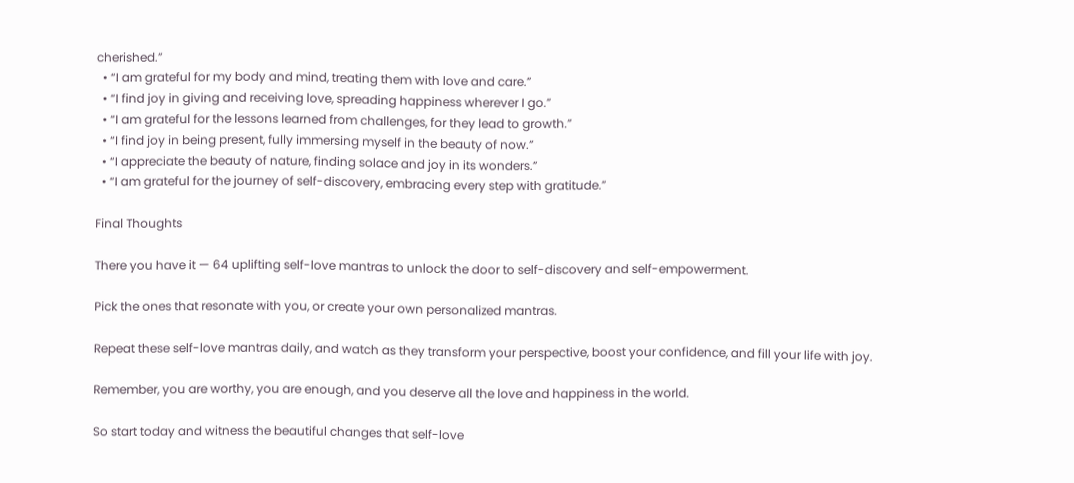cherished.”
  • “I am grateful for my body and mind, treating them with love and care.”
  • “I find joy in giving and receiving love, spreading happiness wherever I go.”
  • “I am grateful for the lessons learned from challenges, for they lead to growth.”
  • “I find joy in being present, fully immersing myself in the beauty of now.”
  • “I appreciate the beauty of nature, finding solace and joy in its wonders.”
  • “I am grateful for the journey of self-discovery, embracing every step with gratitude.”

Final Thoughts

There you have it — 64 uplifting self-love mantras to unlock the door to self-discovery and self-empowerment.

Pick the ones that resonate with you, or create your own personalized mantras.

Repeat these self-love mantras daily, and watch as they transform your perspective, boost your confidence, and fill your life with joy.

Remember, you are worthy, you are enough, and you deserve all the love and happiness in the world.

So start today and witness the beautiful changes that self-love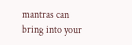mantras can bring into your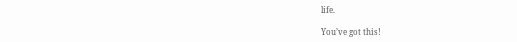life.

You’ve got this!